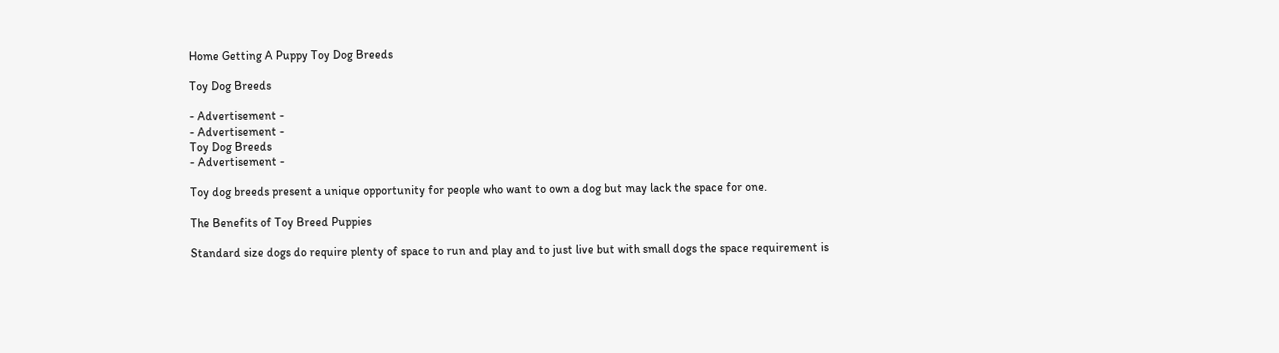Home Getting A Puppy Toy Dog Breeds

Toy Dog Breeds

- Advertisement -
- Advertisement -
Toy Dog Breeds
- Advertisement -

Toy dog breeds present a unique opportunity for people who want to own a dog but may lack the space for one.

The Benefits of Toy Breed Puppies

Standard size dogs do require plenty of space to run and play and to just live but with small dogs the space requirement is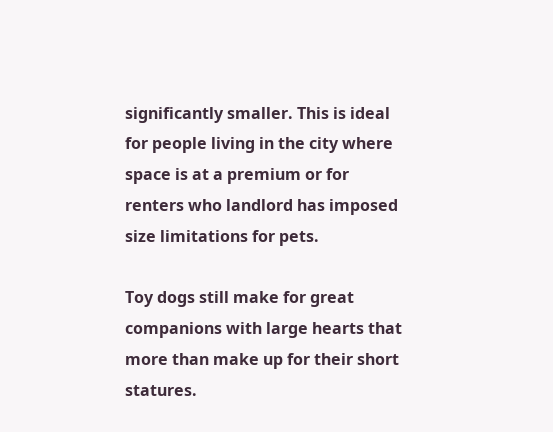significantly smaller. This is ideal for people living in the city where space is at a premium or for renters who landlord has imposed size limitations for pets.

Toy dogs still make for great companions with large hearts that more than make up for their short statures.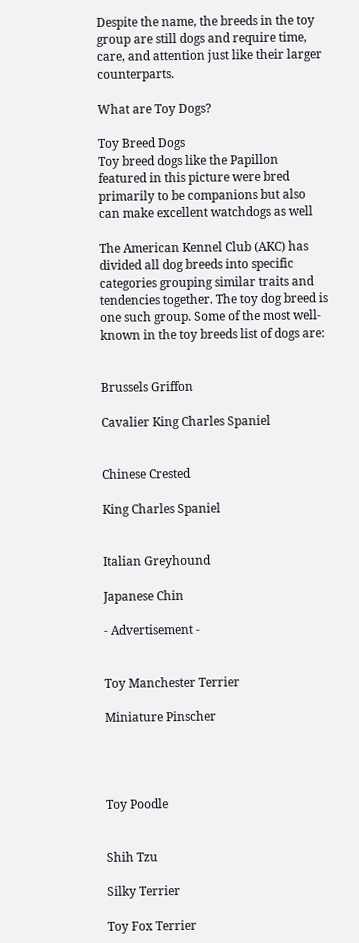Despite the name, the breeds in the toy group are still dogs and require time, care, and attention just like their larger counterparts.

What are Toy Dogs?

Toy Breed Dogs
Toy breed dogs like the Papillon featured in this picture were bred primarily to be companions but also can make excellent watchdogs as well

The American Kennel Club (AKC) has divided all dog breeds into specific categories grouping similar traits and tendencies together. The toy dog breed is one such group. Some of the most well-known in the toy breeds list of dogs are:


Brussels Griffon

Cavalier King Charles Spaniel


Chinese Crested

King Charles Spaniel


Italian Greyhound

Japanese Chin

- Advertisement -


Toy Manchester Terrier

Miniature Pinscher




Toy Poodle


Shih Tzu

Silky Terrier

Toy Fox Terrier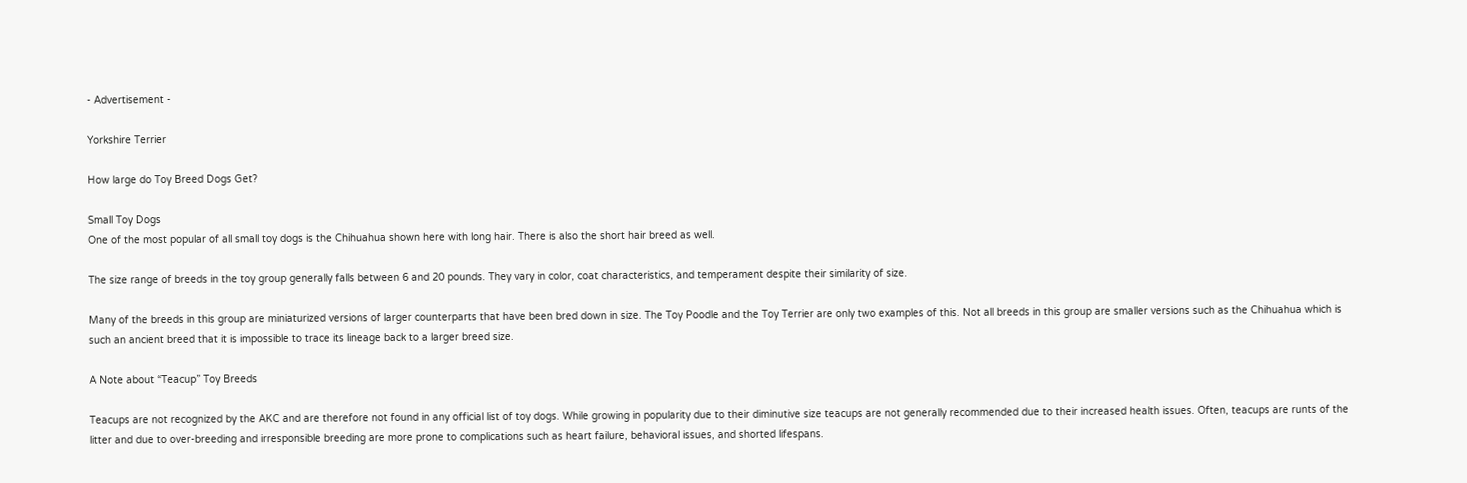- Advertisement -

Yorkshire Terrier

How large do Toy Breed Dogs Get?

Small Toy Dogs
One of the most popular of all small toy dogs is the Chihuahua shown here with long hair. There is also the short hair breed as well.

The size range of breeds in the toy group generally falls between 6 and 20 pounds. They vary in color, coat characteristics, and temperament despite their similarity of size.

Many of the breeds in this group are miniaturized versions of larger counterparts that have been bred down in size. The Toy Poodle and the Toy Terrier are only two examples of this. Not all breeds in this group are smaller versions such as the Chihuahua which is such an ancient breed that it is impossible to trace its lineage back to a larger breed size.

A Note about “Teacup” Toy Breeds

Teacups are not recognized by the AKC and are therefore not found in any official list of toy dogs. While growing in popularity due to their diminutive size teacups are not generally recommended due to their increased health issues. Often, teacups are runts of the litter and due to over-breeding and irresponsible breeding are more prone to complications such as heart failure, behavioral issues, and shorted lifespans.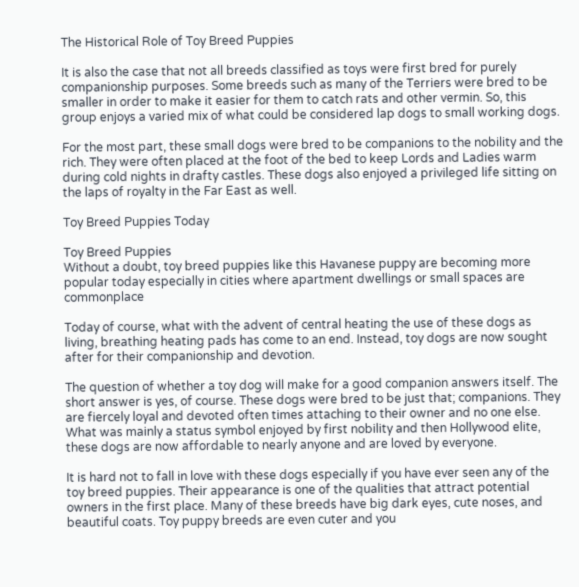The Historical Role of Toy Breed Puppies

It is also the case that not all breeds classified as toys were first bred for purely companionship purposes. Some breeds such as many of the Terriers were bred to be smaller in order to make it easier for them to catch rats and other vermin. So, this group enjoys a varied mix of what could be considered lap dogs to small working dogs.

For the most part, these small dogs were bred to be companions to the nobility and the rich. They were often placed at the foot of the bed to keep Lords and Ladies warm during cold nights in drafty castles. These dogs also enjoyed a privileged life sitting on the laps of royalty in the Far East as well.

Toy Breed Puppies Today

Toy Breed Puppies
Without a doubt, toy breed puppies like this Havanese puppy are becoming more popular today especially in cities where apartment dwellings or small spaces are commonplace

Today of course, what with the advent of central heating the use of these dogs as living, breathing heating pads has come to an end. Instead, toy dogs are now sought after for their companionship and devotion.

The question of whether a toy dog will make for a good companion answers itself. The short answer is yes, of course. These dogs were bred to be just that; companions. They are fiercely loyal and devoted often times attaching to their owner and no one else. What was mainly a status symbol enjoyed by first nobility and then Hollywood elite, these dogs are now affordable to nearly anyone and are loved by everyone.

It is hard not to fall in love with these dogs especially if you have ever seen any of the toy breed puppies. Their appearance is one of the qualities that attract potential owners in the first place. Many of these breeds have big dark eyes, cute noses, and beautiful coats. Toy puppy breeds are even cuter and you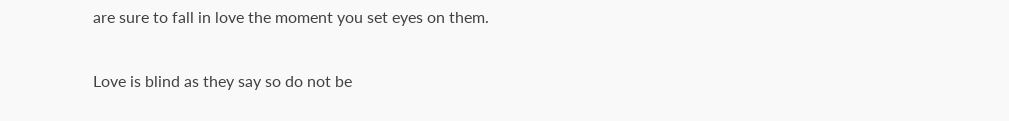are sure to fall in love the moment you set eyes on them.

Love is blind as they say so do not be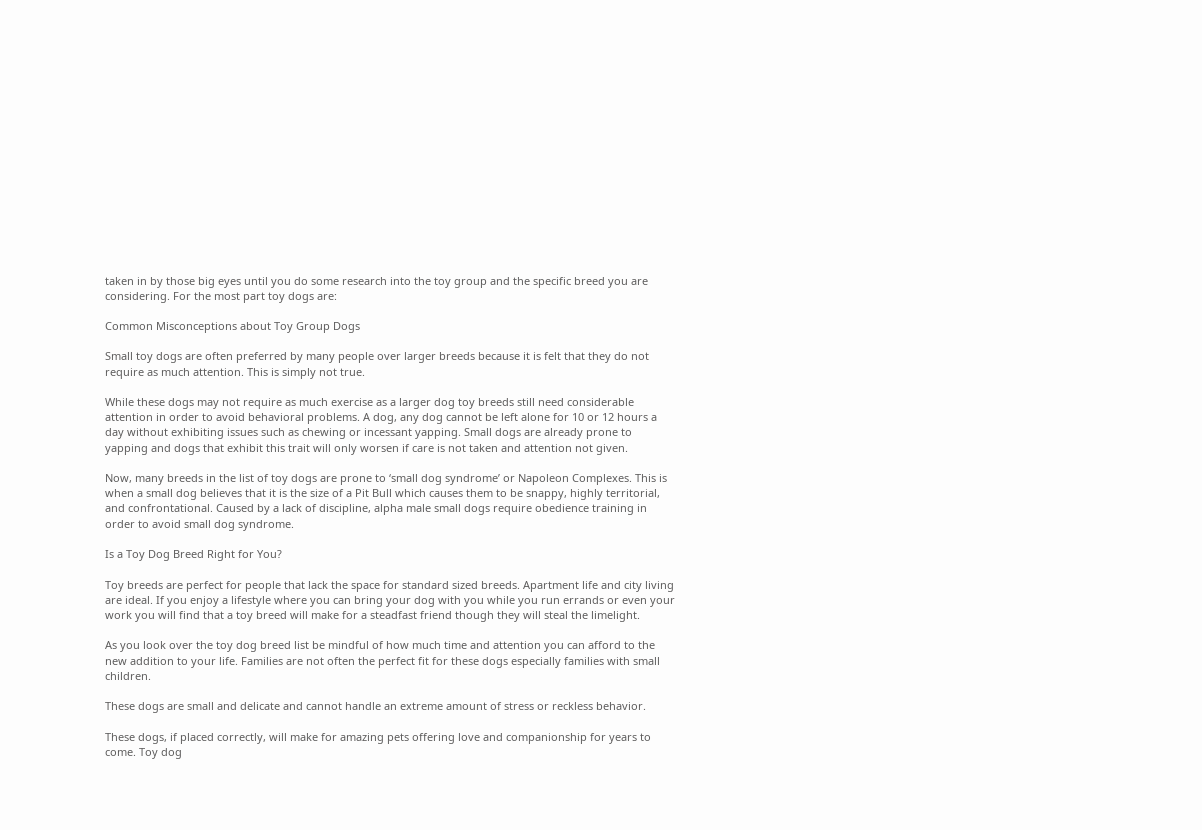taken in by those big eyes until you do some research into the toy group and the specific breed you are considering. For the most part toy dogs are:

Common Misconceptions about Toy Group Dogs

Small toy dogs are often preferred by many people over larger breeds because it is felt that they do not require as much attention. This is simply not true.

While these dogs may not require as much exercise as a larger dog toy breeds still need considerable attention in order to avoid behavioral problems. A dog, any dog cannot be left alone for 10 or 12 hours a day without exhibiting issues such as chewing or incessant yapping. Small dogs are already prone to yapping and dogs that exhibit this trait will only worsen if care is not taken and attention not given.

Now, many breeds in the list of toy dogs are prone to ‘small dog syndrome’ or Napoleon Complexes. This is when a small dog believes that it is the size of a Pit Bull which causes them to be snappy, highly territorial, and confrontational. Caused by a lack of discipline, alpha male small dogs require obedience training in order to avoid small dog syndrome.

Is a Toy Dog Breed Right for You?

Toy breeds are perfect for people that lack the space for standard sized breeds. Apartment life and city living are ideal. If you enjoy a lifestyle where you can bring your dog with you while you run errands or even your work you will find that a toy breed will make for a steadfast friend though they will steal the limelight.

As you look over the toy dog breed list be mindful of how much time and attention you can afford to the new addition to your life. Families are not often the perfect fit for these dogs especially families with small children.

These dogs are small and delicate and cannot handle an extreme amount of stress or reckless behavior.

These dogs, if placed correctly, will make for amazing pets offering love and companionship for years to come. Toy dog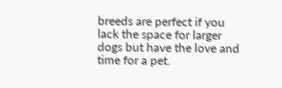breeds are perfect if you lack the space for larger dogs but have the love and time for a pet.